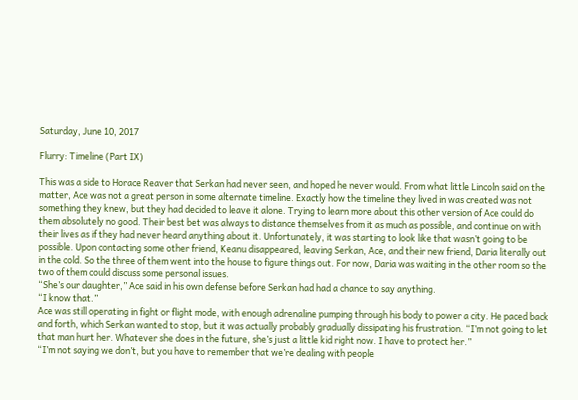Saturday, June 10, 2017

Flurry: Timeline (Part IX)

This was a side to Horace Reaver that Serkan had never seen, and hoped he never would. From what little Lincoln said on the matter, Ace was not a great person in some alternate timeline. Exactly how the timeline they lived in was created was not something they knew, but they had decided to leave it alone. Trying to learn more about this other version of Ace could do them absolutely no good. Their best bet was always to distance themselves from it as much as possible, and continue on with their lives as if they had never heard anything about it. Unfortunately, it was starting to look like that wasn’t going to be possible. Upon contacting some other friend, Keanu disappeared, leaving Serkan, Ace, and their new friend, Daria literally out in the cold. So the three of them went into the house to figure things out. For now, Daria was waiting in the other room so the two of them could discuss some personal issues.
“She’s our daughter,” Ace said in his own defense before Serkan had had a chance to say anything.
“I know that.”
Ace was still operating in fight or flight mode, with enough adrenaline pumping through his body to power a city. He paced back and forth, which Serkan wanted to stop, but it was actually probably gradually dissipating his frustration. “I’m not going to let that man hurt her. Whatever she does in the future, she’s just a little kid right now. I have to protect her.”
“I’m not saying we don’t, but you have to remember that we’re dealing with people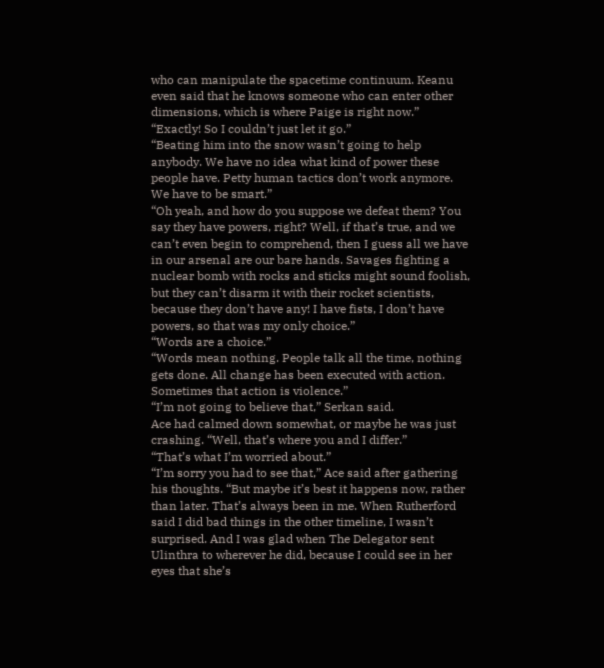who can manipulate the spacetime continuum. Keanu even said that he knows someone who can enter other dimensions, which is where Paige is right now.”
“Exactly! So I couldn’t just let it go.”
“Beating him into the snow wasn’t going to help anybody. We have no idea what kind of power these people have. Petty human tactics don’t work anymore. We have to be smart.”
“Oh yeah, and how do you suppose we defeat them? You say they have powers, right? Well, if that’s true, and we can’t even begin to comprehend, then I guess all we have in our arsenal are our bare hands. Savages fighting a nuclear bomb with rocks and sticks might sound foolish, but they can’t disarm it with their rocket scientists, because they don’t have any! I have fists, I don’t have powers, so that was my only choice.”
“Words are a choice.”
“Words mean nothing. People talk all the time, nothing gets done. All change has been executed with action. Sometimes that action is violence.”
“I’m not going to believe that,” Serkan said.
Ace had calmed down somewhat, or maybe he was just crashing. “Well, that’s where you and I differ.”
“That’s what I’m worried about.”
“I’m sorry you had to see that,” Ace said after gathering his thoughts. “But maybe it’s best it happens now, rather than later. That’s always been in me. When Rutherford said I did bad things in the other timeline, I wasn’t surprised. And I was glad when The Delegator sent Ulinthra to wherever he did, because I could see in her eyes that she’s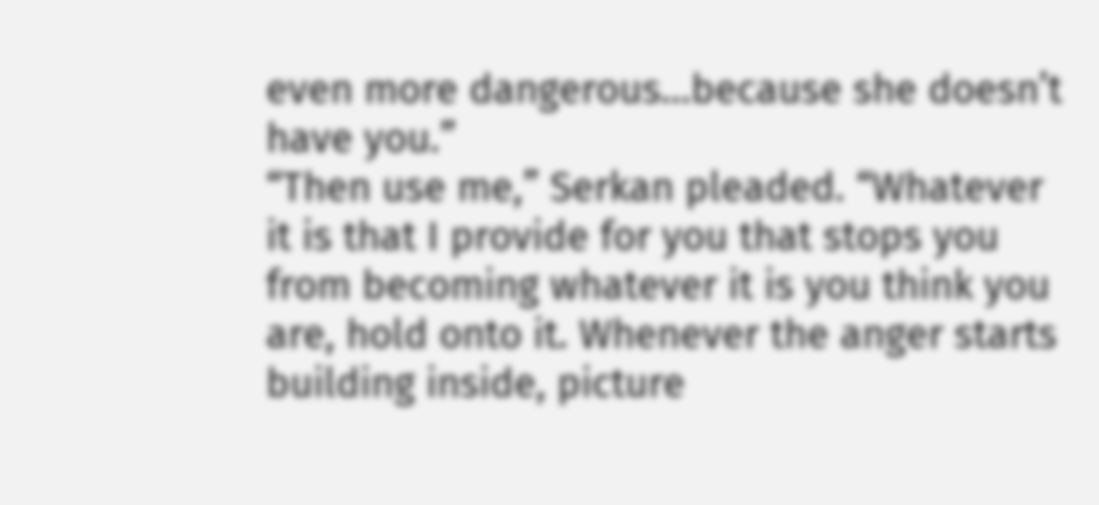even more dangerous...because she doesn’t have you.”
“Then use me,” Serkan pleaded. “Whatever it is that I provide for you that stops you from becoming whatever it is you think you are, hold onto it. Whenever the anger starts building inside, picture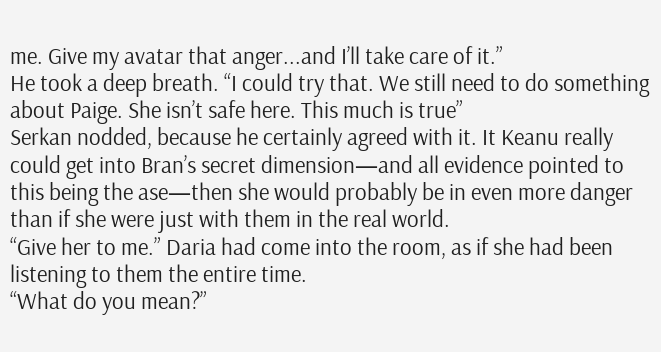me. Give my avatar that anger...and I’ll take care of it.”
He took a deep breath. “I could try that. We still need to do something about Paige. She isn’t safe here. This much is true”
Serkan nodded, because he certainly agreed with it. It Keanu really could get into Bran’s secret dimension—and all evidence pointed to this being the ase—then she would probably be in even more danger than if she were just with them in the real world.
“Give her to me.” Daria had come into the room, as if she had been listening to them the entire time.
“What do you mean?”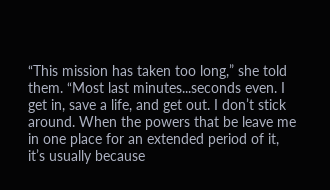“This mission has taken too long,” she told them. “Most last minutes...seconds even. I get in, save a life, and get out. I don’t stick around. When the powers that be leave me in one place for an extended period of it, it’s usually because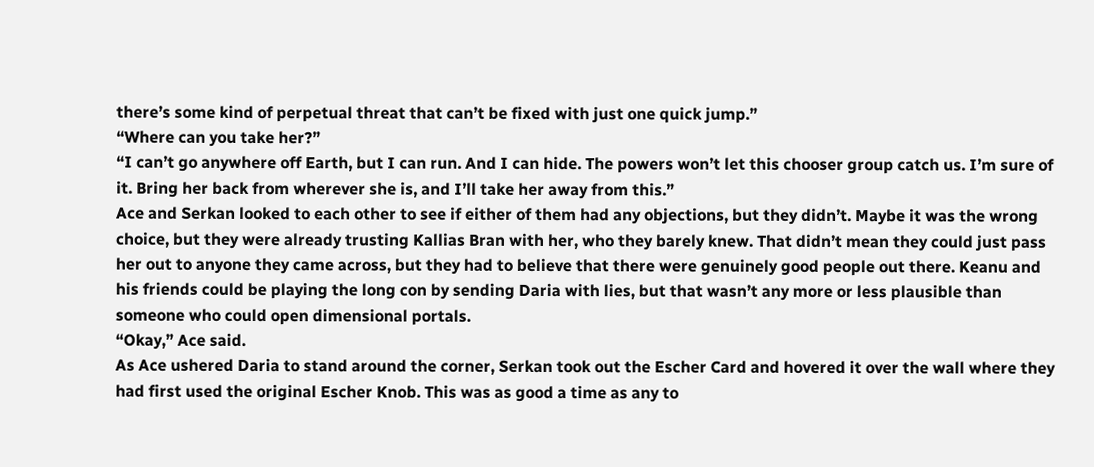there’s some kind of perpetual threat that can’t be fixed with just one quick jump.”
“Where can you take her?”
“I can’t go anywhere off Earth, but I can run. And I can hide. The powers won’t let this chooser group catch us. I’m sure of it. Bring her back from wherever she is, and I’ll take her away from this.”
Ace and Serkan looked to each other to see if either of them had any objections, but they didn’t. Maybe it was the wrong choice, but they were already trusting Kallias Bran with her, who they barely knew. That didn’t mean they could just pass her out to anyone they came across, but they had to believe that there were genuinely good people out there. Keanu and his friends could be playing the long con by sending Daria with lies, but that wasn’t any more or less plausible than someone who could open dimensional portals.
“Okay,” Ace said.
As Ace ushered Daria to stand around the corner, Serkan took out the Escher Card and hovered it over the wall where they had first used the original Escher Knob. This was as good a time as any to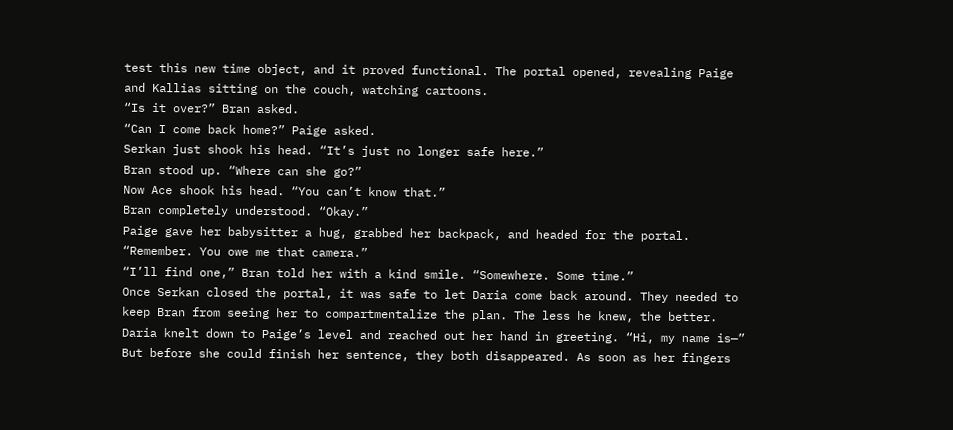test this new time object, and it proved functional. The portal opened, revealing Paige and Kallias sitting on the couch, watching cartoons.
“Is it over?” Bran asked.
“Can I come back home?” Paige asked.
Serkan just shook his head. “It’s just no longer safe here.”
Bran stood up. “Where can she go?”
Now Ace shook his head. “You can’t know that.”
Bran completely understood. “Okay.”
Paige gave her babysitter a hug, grabbed her backpack, and headed for the portal. “Remember. You owe me that camera.”
“I’ll find one,” Bran told her with a kind smile. “Somewhere. Some time.”
Once Serkan closed the portal, it was safe to let Daria come back around. They needed to keep Bran from seeing her to compartmentalize the plan. The less he knew, the better. Daria knelt down to Paige’s level and reached out her hand in greeting. “Hi, my name is—” But before she could finish her sentence, they both disappeared. As soon as her fingers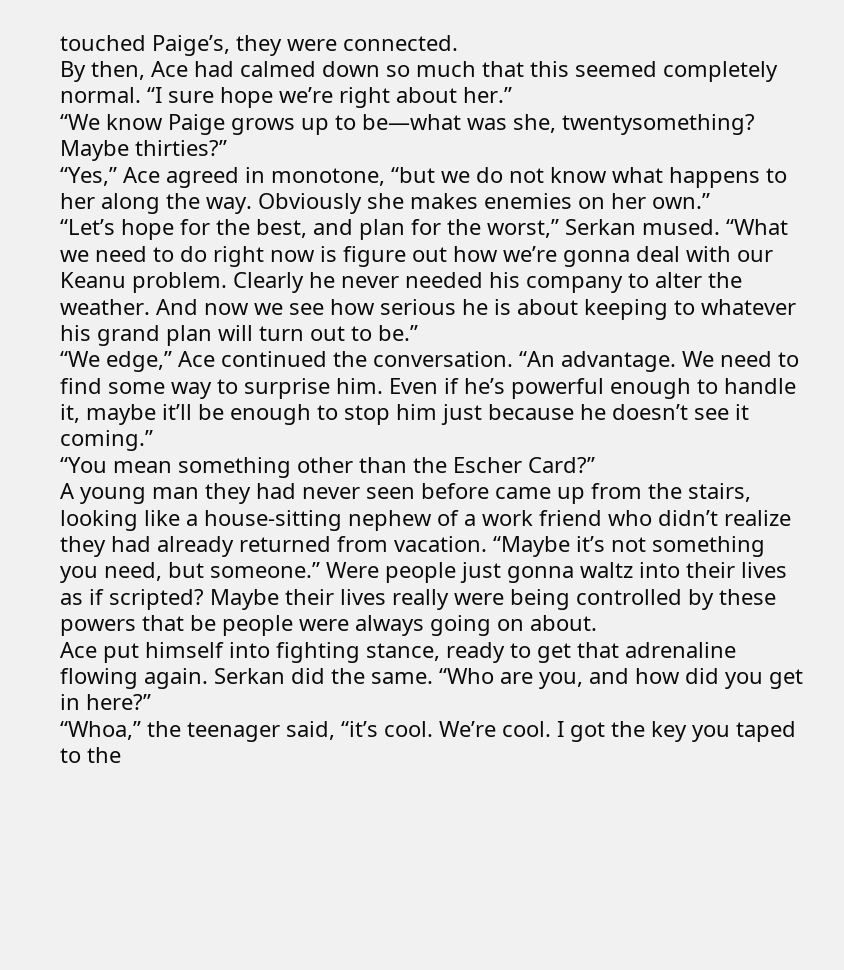touched Paige’s, they were connected.
By then, Ace had calmed down so much that this seemed completely normal. “I sure hope we’re right about her.”
“We know Paige grows up to be—what was she, twentysomething? Maybe thirties?”
“Yes,” Ace agreed in monotone, “but we do not know what happens to her along the way. Obviously she makes enemies on her own.”
“Let’s hope for the best, and plan for the worst,” Serkan mused. “What we need to do right now is figure out how we’re gonna deal with our Keanu problem. Clearly he never needed his company to alter the weather. And now we see how serious he is about keeping to whatever his grand plan will turn out to be.”
“We edge,” Ace continued the conversation. “An advantage. We need to find some way to surprise him. Even if he’s powerful enough to handle it, maybe it’ll be enough to stop him just because he doesn’t see it coming.”
“You mean something other than the Escher Card?”
A young man they had never seen before came up from the stairs, looking like a house-sitting nephew of a work friend who didn’t realize they had already returned from vacation. “Maybe it’s not something you need, but someone.” Were people just gonna waltz into their lives as if scripted? Maybe their lives really were being controlled by these powers that be people were always going on about.
Ace put himself into fighting stance, ready to get that adrenaline flowing again. Serkan did the same. “Who are you, and how did you get in here?”
“Whoa,” the teenager said, “it’s cool. We’re cool. I got the key you taped to the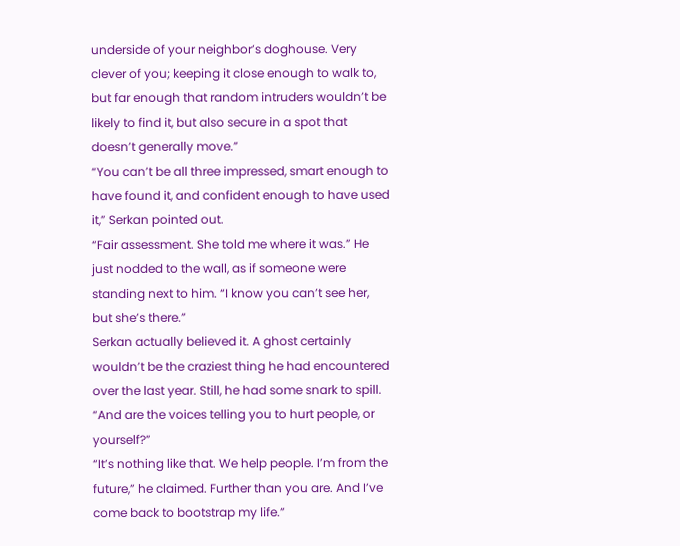underside of your neighbor’s doghouse. Very clever of you; keeping it close enough to walk to, but far enough that random intruders wouldn’t be likely to find it, but also secure in a spot that doesn’t generally move.”
“You can’t be all three impressed, smart enough to have found it, and confident enough to have used it,” Serkan pointed out.
“Fair assessment. She told me where it was.” He just nodded to the wall, as if someone were standing next to him. “I know you can’t see her, but she’s there.”
Serkan actually believed it. A ghost certainly wouldn’t be the craziest thing he had encountered over the last year. Still, he had some snark to spill. “And are the voices telling you to hurt people, or yourself?”
“It’s nothing like that. We help people. I’m from the future,” he claimed. Further than you are. And I’ve come back to bootstrap my life.”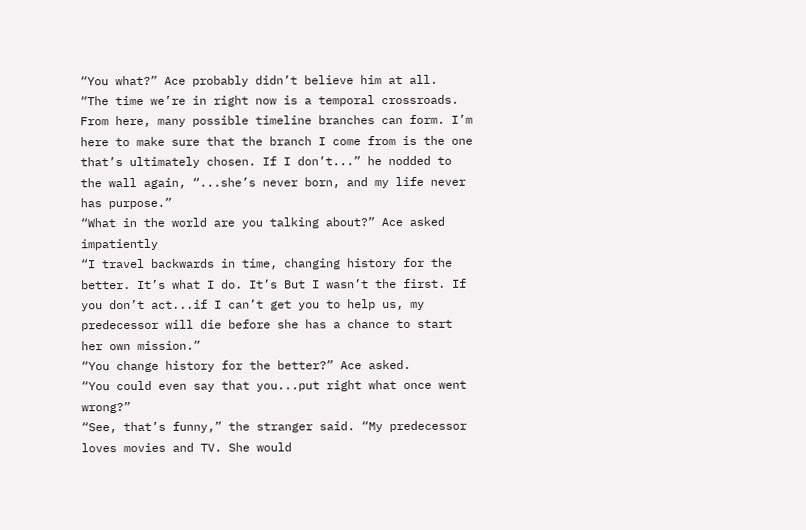“You what?” Ace probably didn’t believe him at all.
“The time we’re in right now is a temporal crossroads. From here, many possible timeline branches can form. I’m here to make sure that the branch I come from is the one that’s ultimately chosen. If I don’t...” he nodded to the wall again, “...she’s never born, and my life never has purpose.”
“What in the world are you talking about?” Ace asked impatiently
“I travel backwards in time, changing history for the better. It’s what I do. It’s But I wasn’t the first. If you don’t act...if I can’t get you to help us, my predecessor will die before she has a chance to start her own mission.”
“You change history for the better?” Ace asked.
“You could even say that you...put right what once went wrong?”
“See, that’s funny,” the stranger said. “My predecessor loves movies and TV. She would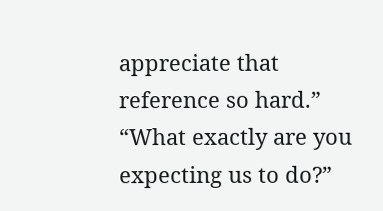appreciate that reference so hard.”
“What exactly are you expecting us to do?”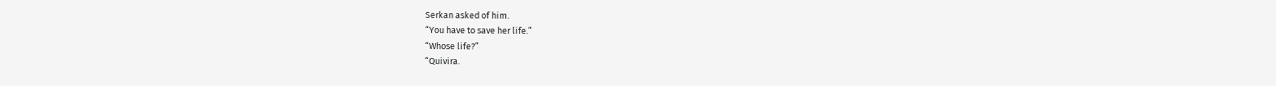Serkan asked of him.
“You have to save her life.”
“Whose life?”
“Quivira.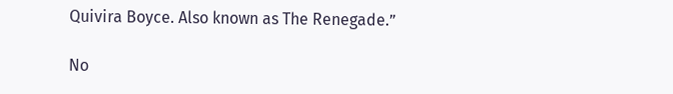Quivira Boyce. Also known as The Renegade.”

No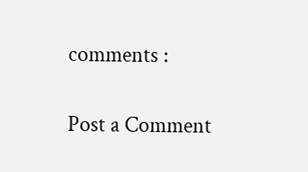comments :

Post a Comment